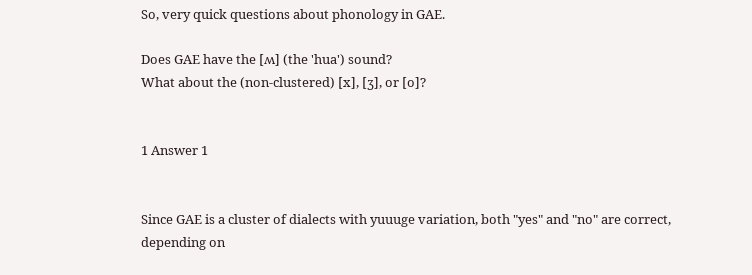So, very quick questions about phonology in GAE.

Does GAE have the [ʍ] (the 'hua') sound?
What about the (non-clustered) [x], [ʒ], or [o]?


1 Answer 1


Since GAE is a cluster of dialects with yuuuge variation, both "yes" and "no" are correct, depending on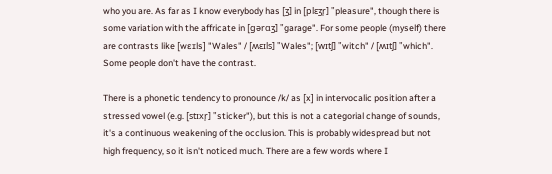who you are. As far as I know everybody has [ʒ] in [plɛʒr̩] "pleasure", though there is some variation with the affricate in [gərɑʒ] "garage". For some people (myself) there are contrasts like [wɛɪls] "Wales" / [ʍɛɪls] "Wales"; [wɪtʃ] "witch" / [ʍɪtʃ] "which". Some people don't have the contrast.

There is a phonetic tendency to pronounce /k/ as [x] in intervocalic position after a stressed vowel (e.g. [stɪxr̩] "sticker"), but this is not a categorial change of sounds, it's a continuous weakening of the occlusion. This is probably widespread but not high frequency, so it isn't noticed much. There are a few words where I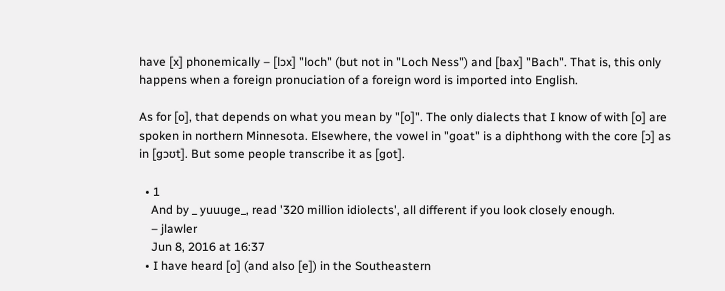have [x] phonemically – [lɔx] "loch" (but not in "Loch Ness") and [bax] "Bach". That is, this only happens when a foreign pronuciation of a foreign word is imported into English.

As for [o], that depends on what you mean by "[o]". The only dialects that I know of with [o] are spoken in northern Minnesota. Elsewhere, the vowel in "goat" is a diphthong with the core [ɔ] as in [gɔʊt]. But some people transcribe it as [got].

  • 1
    And by _ yuuuge_, read '320 million idiolects', all different if you look closely enough.
    – jlawler
    Jun 8, 2016 at 16:37
  • I have heard [o] (and also [e]) in the Southeastern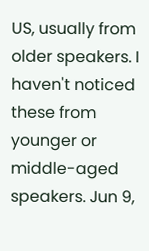US, usually from older speakers. I haven't noticed these from younger or middle-aged speakers. Jun 9,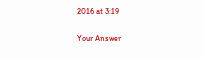2016 at 3:19

Your Answer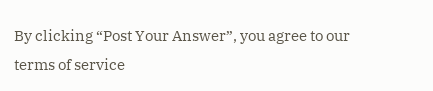By clicking “Post Your Answer”, you agree to our terms of service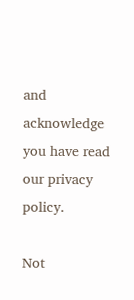and acknowledge you have read our privacy policy.

Not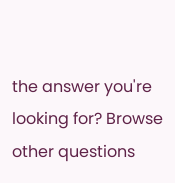the answer you're looking for? Browse other questions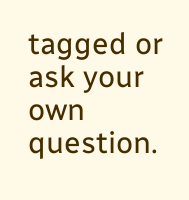tagged or ask your own question.